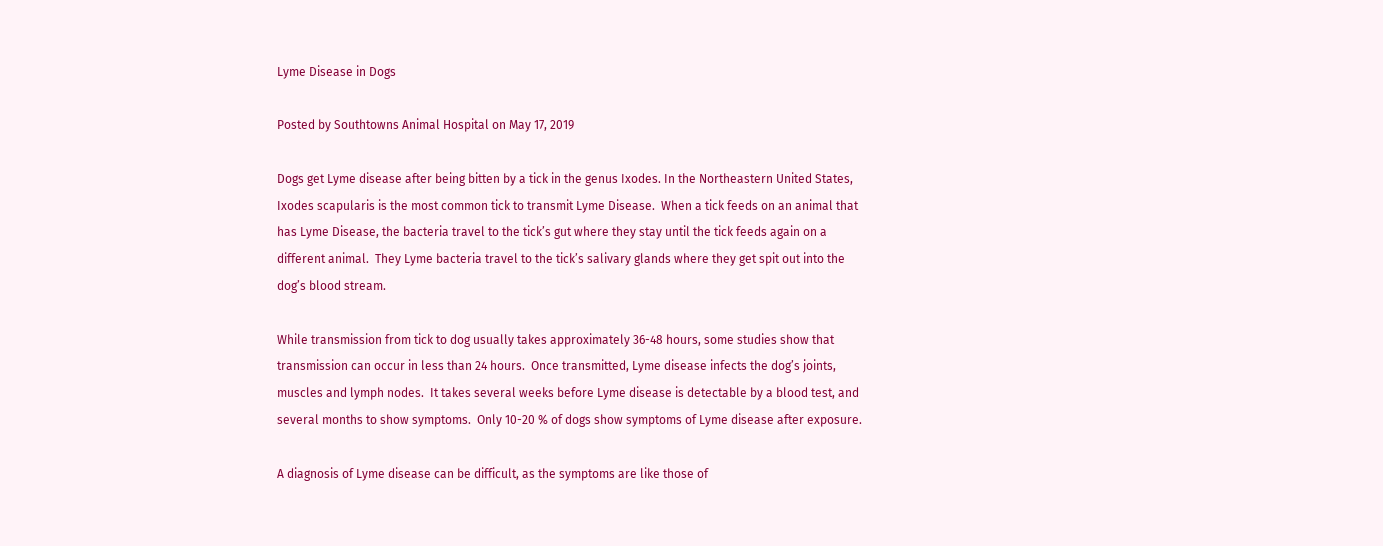Lyme Disease in Dogs

Posted by Southtowns Animal Hospital on May 17, 2019

Dogs get Lyme disease after being bitten by a tick in the genus Ixodes. In the Northeastern United States, Ixodes scapularis is the most common tick to transmit Lyme Disease.  When a tick feeds on an animal that has Lyme Disease, the bacteria travel to the tick’s gut where they stay until the tick feeds again on a different animal.  They Lyme bacteria travel to the tick’s salivary glands where they get spit out into the dog’s blood stream.

While transmission from tick to dog usually takes approximately 36-48 hours, some studies show that transmission can occur in less than 24 hours.  Once transmitted, Lyme disease infects the dog’s joints, muscles and lymph nodes.  It takes several weeks before Lyme disease is detectable by a blood test, and several months to show symptoms.  Only 10-20 % of dogs show symptoms of Lyme disease after exposure.

A diagnosis of Lyme disease can be difficult, as the symptoms are like those of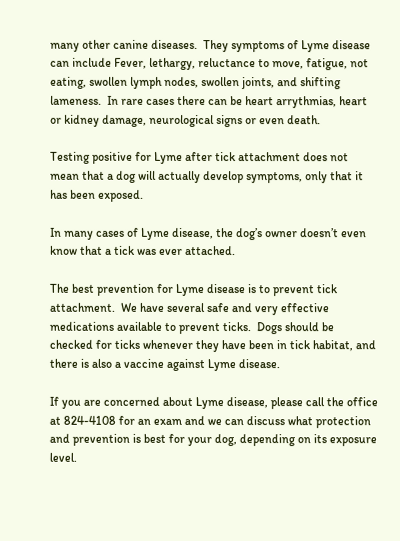many other canine diseases.  They symptoms of Lyme disease can include Fever, lethargy, reluctance to move, fatigue, not eating, swollen lymph nodes, swollen joints, and shifting lameness.  In rare cases there can be heart arrythmias, heart or kidney damage, neurological signs or even death.

Testing positive for Lyme after tick attachment does not mean that a dog will actually develop symptoms, only that it has been exposed.

In many cases of Lyme disease, the dog’s owner doesn’t even know that a tick was ever attached.

The best prevention for Lyme disease is to prevent tick attachment.  We have several safe and very effective medications available to prevent ticks.  Dogs should be checked for ticks whenever they have been in tick habitat, and there is also a vaccine against Lyme disease.

If you are concerned about Lyme disease, please call the office at 824-4108 for an exam and we can discuss what protection and prevention is best for your dog, depending on its exposure level.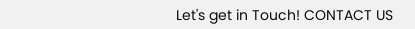Let's get in Touch! CONTACT US